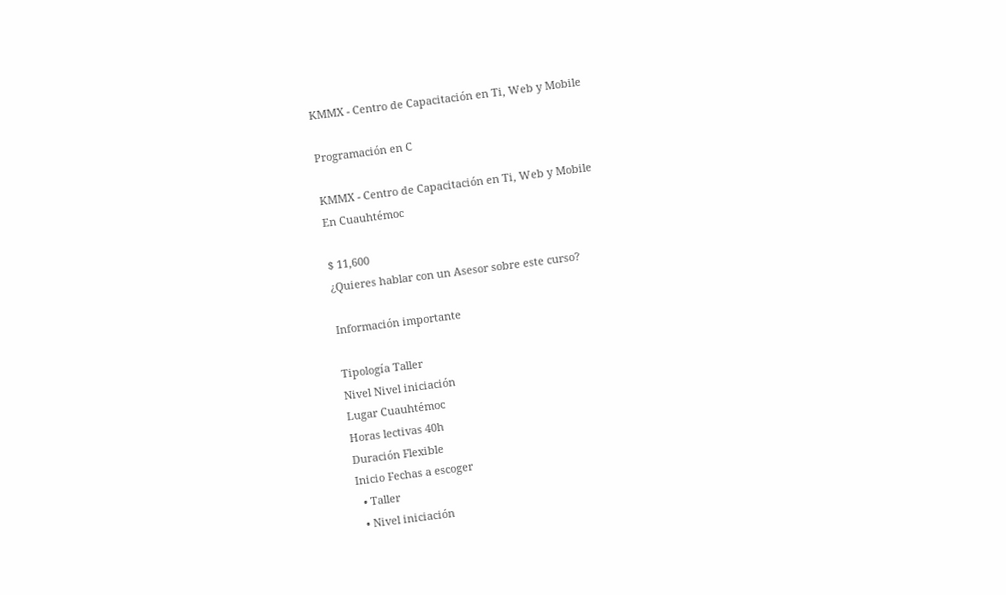KMMX - Centro de Capacitación en Ti, Web y Mobile

Programación en C

KMMX - Centro de Capacitación en Ti, Web y Mobile
En Cuauhtémoc

$ 11,600
¿Quieres hablar con un Asesor sobre este curso?

Información importante

Tipología Taller
Nivel Nivel iniciación
Lugar Cuauhtémoc
Horas lectivas 40h
Duración Flexible
Inicio Fechas a escoger
  • Taller
  • Nivel iniciación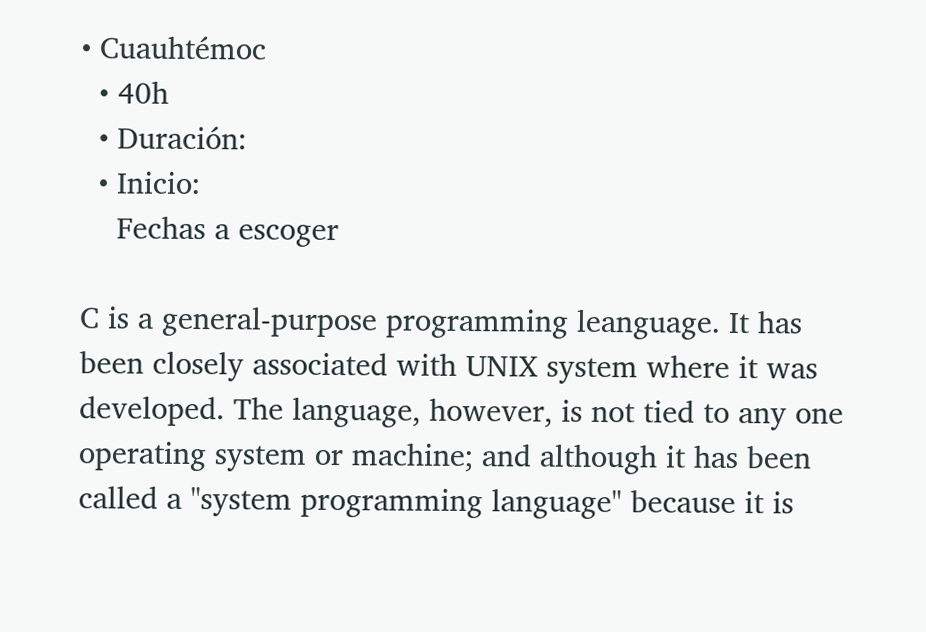• Cuauhtémoc
  • 40h
  • Duración:
  • Inicio:
    Fechas a escoger

C is a general-purpose programming leanguage. It has been closely associated with UNIX system where it was developed. The language, however, is not tied to any one operating system or machine; and although it has been called a "system programming language" because it is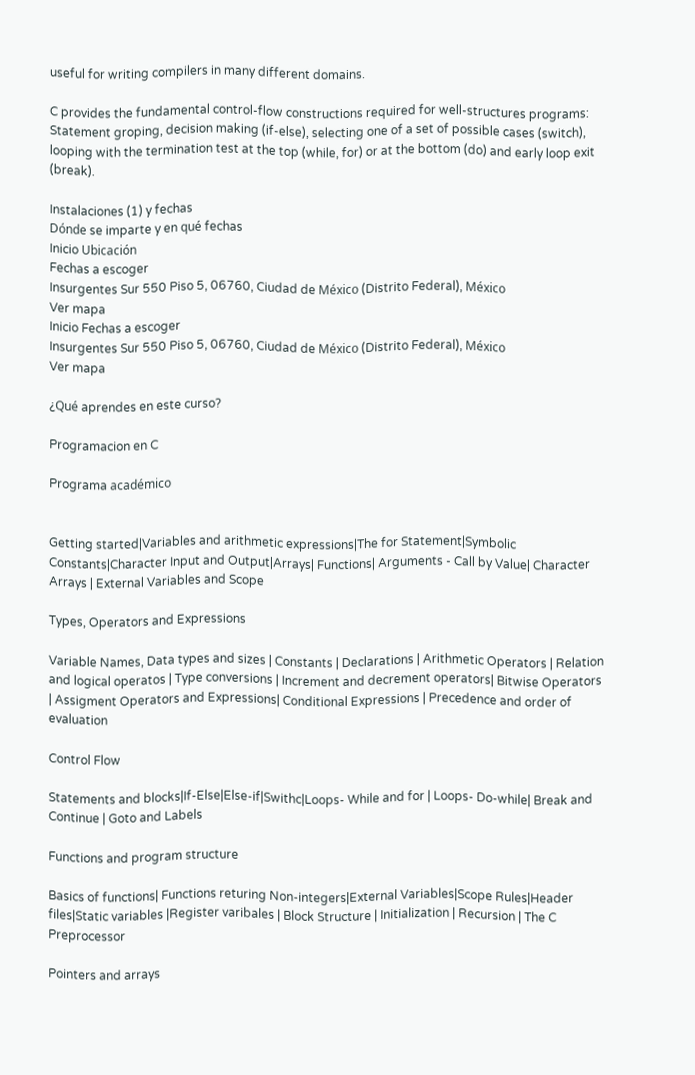useful for writing compilers in many different domains.

C provides the fundamental control-flow constructions required for well-structures programs: Statement groping, decision making (if-else), selecting one of a set of possible cases (switch), looping with the termination test at the top (while, for) or at the bottom (do) and early loop exit (break).

Instalaciones (1) y fechas
Dónde se imparte y en qué fechas
Inicio Ubicación
Fechas a escoger
Insurgentes Sur 550 Piso 5, 06760, Ciudad de México (Distrito Federal), México
Ver mapa
Inicio Fechas a escoger
Insurgentes Sur 550 Piso 5, 06760, Ciudad de México (Distrito Federal), México
Ver mapa

¿Qué aprendes en este curso?

Programacion en C

Programa académico


Getting started|Variables and arithmetic expressions|The for Statement|Symbolic Constants|Character Input and Output|Arrays| Functions| Arguments - Call by Value| Character Arrays | External Variables and Scope

Types, Operators and Expressions

Variable Names, Data types and sizes | Constants | Declarations | Arithmetic Operators | Relation and logical operatos | Type conversions | Increment and decrement operators| Bitwise Operators | Assigment Operators and Expressions| Conditional Expressions | Precedence and order of evaluation

Control Flow

Statements and blocks|If-Else|Else-if|Swithc|Loops- While and for | Loops- Do-while| Break and Continue | Goto and Labels

Functions and program structure

Basics of functions| Functions returing Non-integers|External Variables|Scope Rules|Header files|Static variables |Register varibales | Block Structure | Initialization | Recursion | The C Preprocessor

Pointers and arrays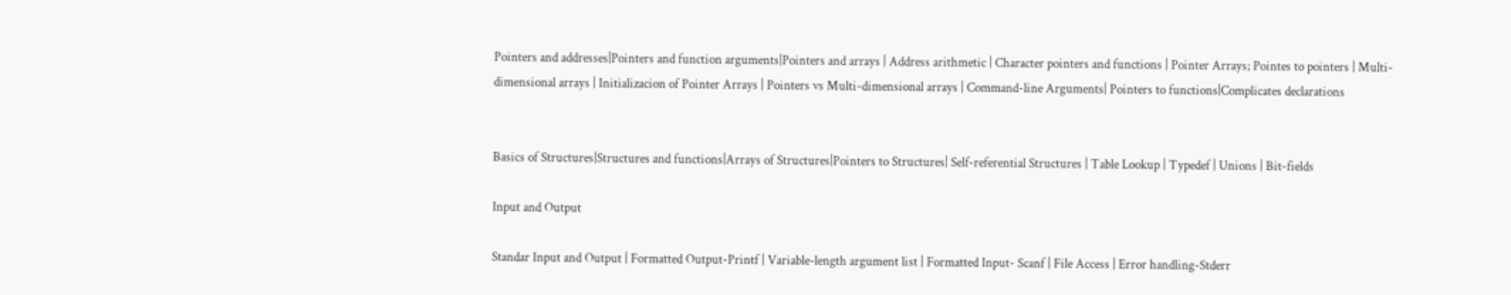Pointers and addresses|Pointers and function arguments|Pointers and arrays | Address arithmetic | Character pointers and functions | Pointer Arrays; Pointes to pointers | Multi-dimensional arrays | Initializacion of Pointer Arrays | Pointers vs Multi-dimensional arrays | Command-line Arguments| Pointers to functions|Complicates declarations


Basics of Structures|Structures and functions|Arrays of Structures|Pointers to Structures| Self-referential Structures | Table Lookup | Typedef | Unions | Bit-fields

Input and Output

Standar Input and Output | Formatted Output-Printf | Variable-length argument list | Formatted Input- Scanf | File Access | Error handling-Stderr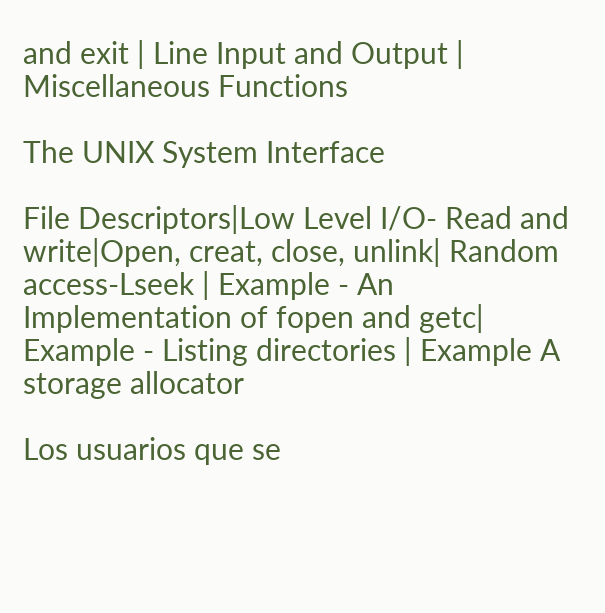and exit | Line Input and Output | Miscellaneous Functions

The UNIX System Interface

File Descriptors|Low Level I/O- Read and write|Open, creat, close, unlink| Random access-Lseek | Example - An Implementation of fopen and getc| Example - Listing directories | Example A storage allocator

Los usuarios que se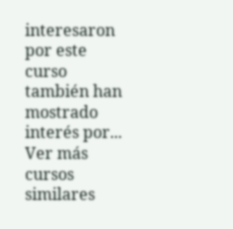interesaron por este curso también han mostrado interés por...
Ver más cursos similares